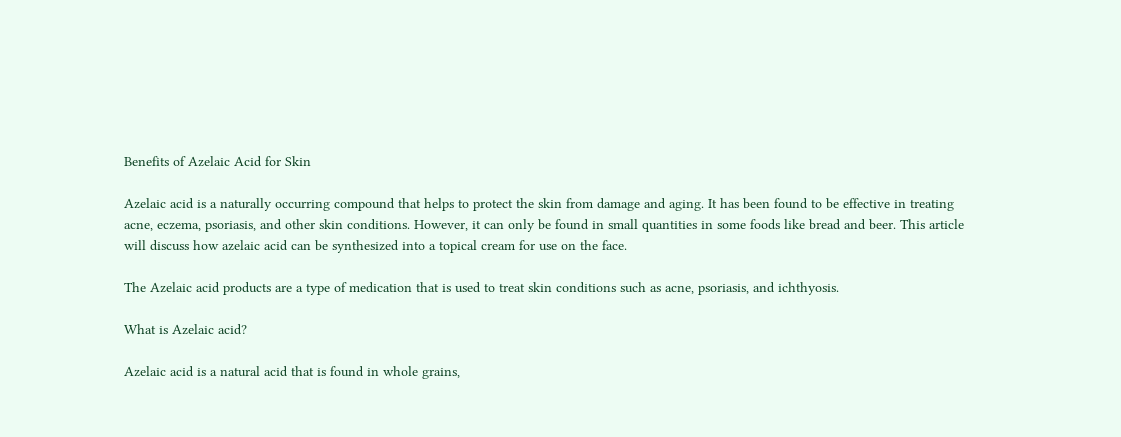Benefits of Azelaic Acid for Skin

Azelaic acid is a naturally occurring compound that helps to protect the skin from damage and aging. It has been found to be effective in treating acne, eczema, psoriasis, and other skin conditions. However, it can only be found in small quantities in some foods like bread and beer. This article will discuss how azelaic acid can be synthesized into a topical cream for use on the face.

The Azelaic acid products are a type of medication that is used to treat skin conditions such as acne, psoriasis, and ichthyosis.

What is Azelaic acid?

Azelaic acid is a natural acid that is found in whole grains,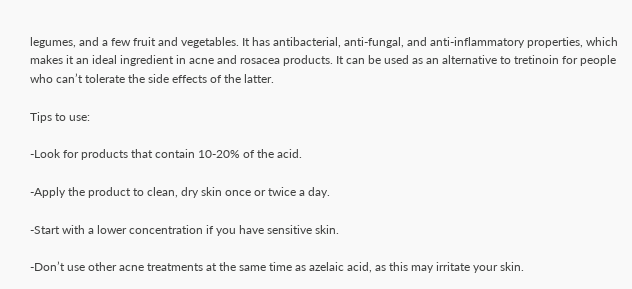legumes, and a few fruit and vegetables. It has antibacterial, anti-fungal, and anti-inflammatory properties, which makes it an ideal ingredient in acne and rosacea products. It can be used as an alternative to tretinoin for people who can’t tolerate the side effects of the latter.

Tips to use:

-Look for products that contain 10-20% of the acid.

-Apply the product to clean, dry skin once or twice a day.

-Start with a lower concentration if you have sensitive skin.

-Don’t use other acne treatments at the same time as azelaic acid, as this may irritate your skin.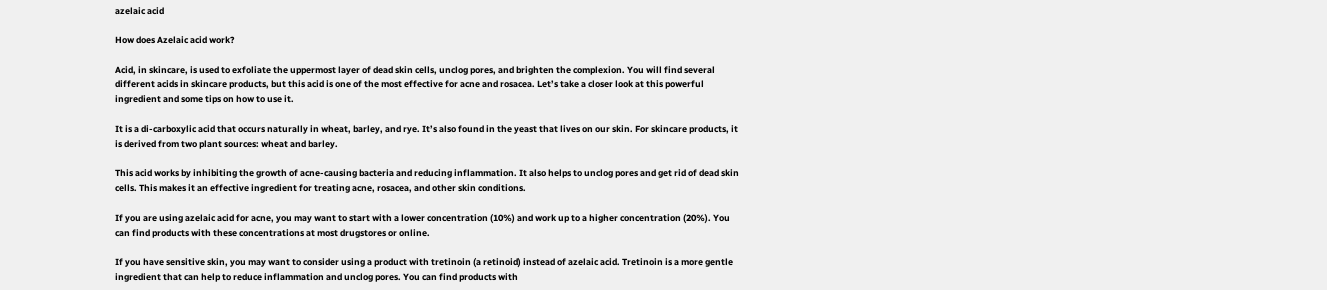azelaic acid

How does Azelaic acid work?

Acid, in skincare, is used to exfoliate the uppermost layer of dead skin cells, unclog pores, and brighten the complexion. You will find several different acids in skincare products, but this acid is one of the most effective for acne and rosacea. Let’s take a closer look at this powerful ingredient and some tips on how to use it.

It is a di-carboxylic acid that occurs naturally in wheat, barley, and rye. It’s also found in the yeast that lives on our skin. For skincare products, it is derived from two plant sources: wheat and barley.

This acid works by inhibiting the growth of acne-causing bacteria and reducing inflammation. It also helps to unclog pores and get rid of dead skin cells. This makes it an effective ingredient for treating acne, rosacea, and other skin conditions.

If you are using azelaic acid for acne, you may want to start with a lower concentration (10%) and work up to a higher concentration (20%). You can find products with these concentrations at most drugstores or online.

If you have sensitive skin, you may want to consider using a product with tretinoin (a retinoid) instead of azelaic acid. Tretinoin is a more gentle ingredient that can help to reduce inflammation and unclog pores. You can find products with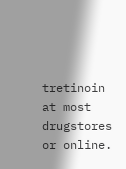tretinoin at most drugstores or online.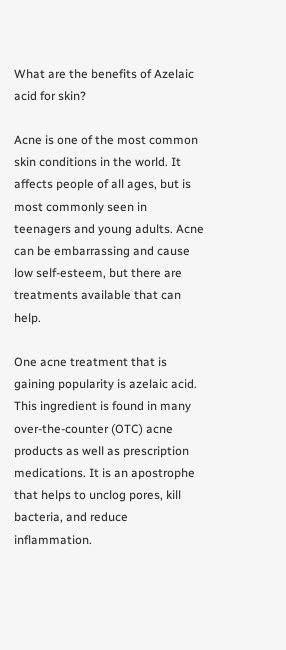What are the benefits of Azelaic acid for skin?

Acne is one of the most common skin conditions in the world. It affects people of all ages, but is most commonly seen in teenagers and young adults. Acne can be embarrassing and cause low self-esteem, but there are treatments available that can help.

One acne treatment that is gaining popularity is azelaic acid. This ingredient is found in many over-the-counter (OTC) acne products as well as prescription medications. It is an apostrophe that helps to unclog pores, kill bacteria, and reduce inflammation.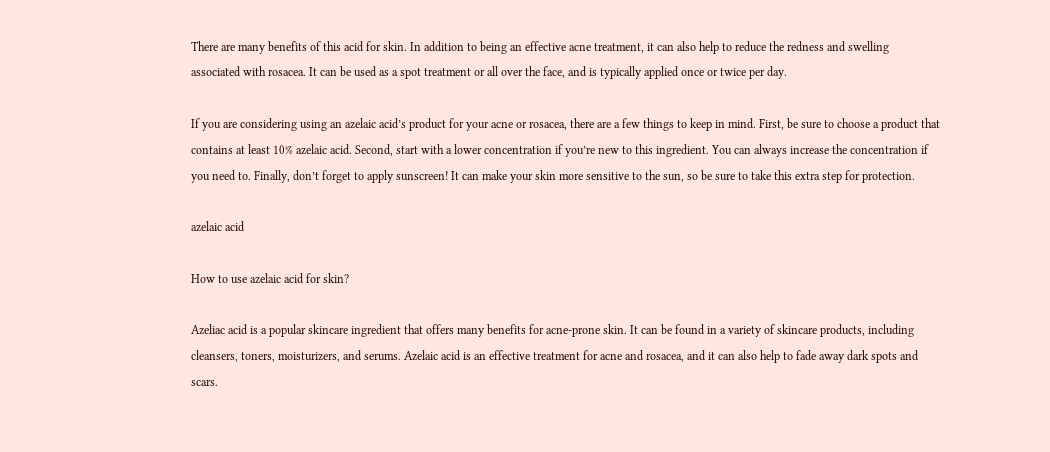There are many benefits of this acid for skin. In addition to being an effective acne treatment, it can also help to reduce the redness and swelling associated with rosacea. It can be used as a spot treatment or all over the face, and is typically applied once or twice per day.

If you are considering using an azelaic acid’s product for your acne or rosacea, there are a few things to keep in mind. First, be sure to choose a product that contains at least 10% azelaic acid. Second, start with a lower concentration if you’re new to this ingredient. You can always increase the concentration if you need to. Finally, don’t forget to apply sunscreen! It can make your skin more sensitive to the sun, so be sure to take this extra step for protection.

azelaic acid

How to use azelaic acid for skin?

Azeliac acid is a popular skincare ingredient that offers many benefits for acne-prone skin. It can be found in a variety of skincare products, including cleansers, toners, moisturizers, and serums. Azelaic acid is an effective treatment for acne and rosacea, and it can also help to fade away dark spots and scars.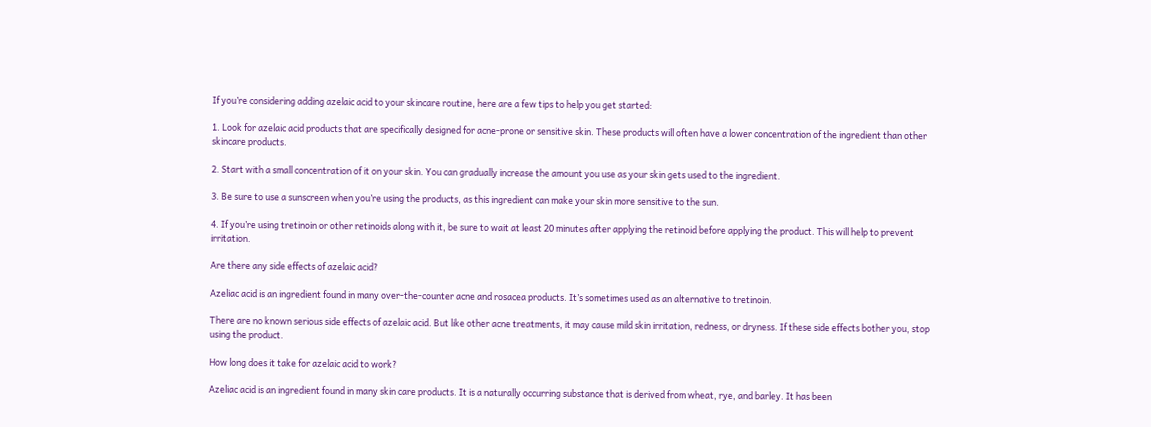If you’re considering adding azelaic acid to your skincare routine, here are a few tips to help you get started:

1. Look for azelaic acid products that are specifically designed for acne-prone or sensitive skin. These products will often have a lower concentration of the ingredient than other skincare products.

2. Start with a small concentration of it on your skin. You can gradually increase the amount you use as your skin gets used to the ingredient.

3. Be sure to use a sunscreen when you’re using the products, as this ingredient can make your skin more sensitive to the sun.

4. If you’re using tretinoin or other retinoids along with it, be sure to wait at least 20 minutes after applying the retinoid before applying the product. This will help to prevent irritation.

Are there any side effects of azelaic acid?

Azeliac acid is an ingredient found in many over-the-counter acne and rosacea products. It’s sometimes used as an alternative to tretinoin.

There are no known serious side effects of azelaic acid. But like other acne treatments, it may cause mild skin irritation, redness, or dryness. If these side effects bother you, stop using the product.

How long does it take for azelaic acid to work?

Azeliac acid is an ingredient found in many skin care products. It is a naturally occurring substance that is derived from wheat, rye, and barley. It has been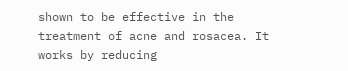shown to be effective in the treatment of acne and rosacea. It works by reducing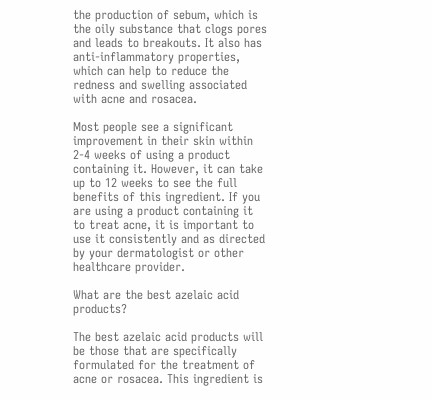the production of sebum, which is the oily substance that clogs pores and leads to breakouts. It also has anti-inflammatory properties, which can help to reduce the redness and swelling associated with acne and rosacea.

Most people see a significant improvement in their skin within 2-4 weeks of using a product containing it. However, it can take up to 12 weeks to see the full benefits of this ingredient. If you are using a product containing it to treat acne, it is important to use it consistently and as directed by your dermatologist or other healthcare provider.

What are the best azelaic acid products?

The best azelaic acid products will be those that are specifically formulated for the treatment of acne or rosacea. This ingredient is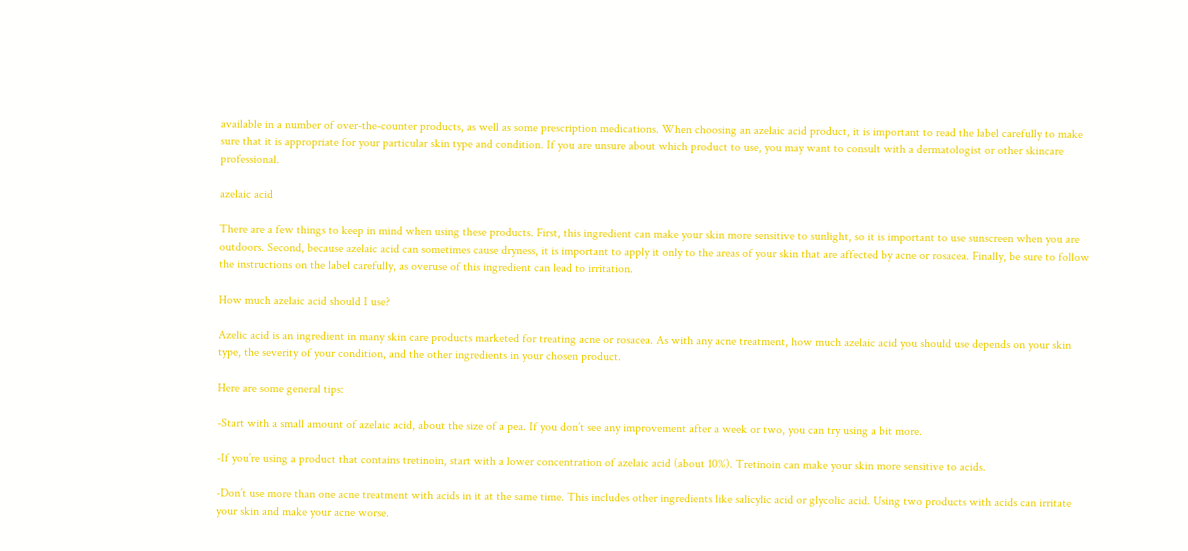available in a number of over-the-counter products, as well as some prescription medications. When choosing an azelaic acid product, it is important to read the label carefully to make sure that it is appropriate for your particular skin type and condition. If you are unsure about which product to use, you may want to consult with a dermatologist or other skincare professional.

azelaic acid

There are a few things to keep in mind when using these products. First, this ingredient can make your skin more sensitive to sunlight, so it is important to use sunscreen when you are outdoors. Second, because azelaic acid can sometimes cause dryness, it is important to apply it only to the areas of your skin that are affected by acne or rosacea. Finally, be sure to follow the instructions on the label carefully, as overuse of this ingredient can lead to irritation.

How much azelaic acid should I use?

Azelic acid is an ingredient in many skin care products marketed for treating acne or rosacea. As with any acne treatment, how much azelaic acid you should use depends on your skin type, the severity of your condition, and the other ingredients in your chosen product.

Here are some general tips:

-Start with a small amount of azelaic acid, about the size of a pea. If you don’t see any improvement after a week or two, you can try using a bit more.

-If you’re using a product that contains tretinoin, start with a lower concentration of azelaic acid (about 10%). Tretinoin can make your skin more sensitive to acids.

-Don’t use more than one acne treatment with acids in it at the same time. This includes other ingredients like salicylic acid or glycolic acid. Using two products with acids can irritate your skin and make your acne worse.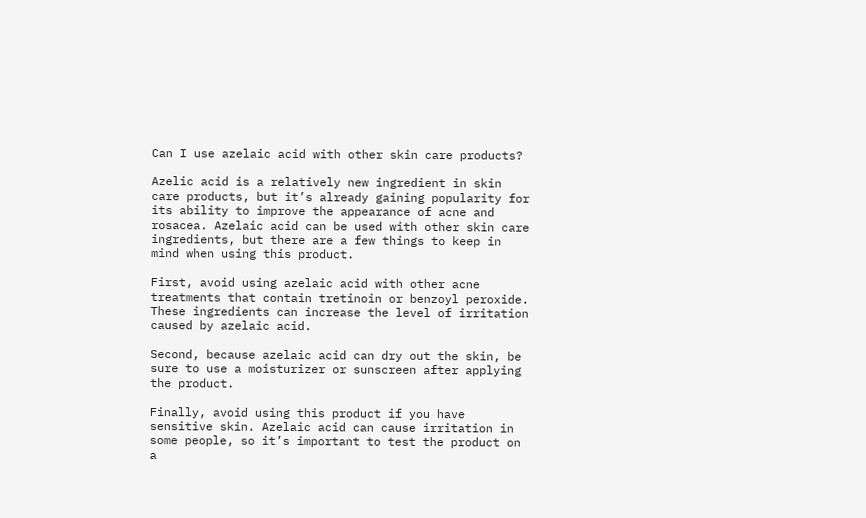Can I use azelaic acid with other skin care products?

Azelic acid is a relatively new ingredient in skin care products, but it’s already gaining popularity for its ability to improve the appearance of acne and rosacea. Azelaic acid can be used with other skin care ingredients, but there are a few things to keep in mind when using this product.

First, avoid using azelaic acid with other acne treatments that contain tretinoin or benzoyl peroxide. These ingredients can increase the level of irritation caused by azelaic acid.

Second, because azelaic acid can dry out the skin, be sure to use a moisturizer or sunscreen after applying the product.

Finally, avoid using this product if you have sensitive skin. Azelaic acid can cause irritation in some people, so it’s important to test the product on a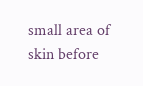small area of skin before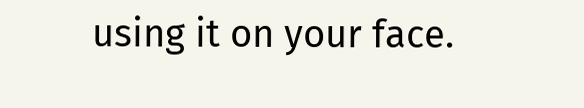using it on your face.